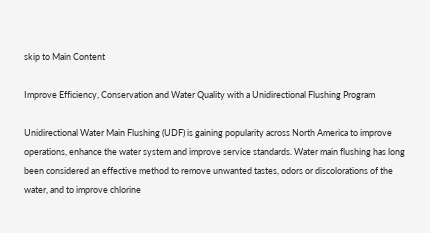skip to Main Content

Improve Efficiency, Conservation and Water Quality with a Unidirectional Flushing Program

Unidirectional Water Main Flushing (UDF) is gaining popularity across North America to improve operations, enhance the water system and improve service standards. Water main flushing has long been considered an effective method to remove unwanted tastes, odors or discolorations of the water, and to improve chlorine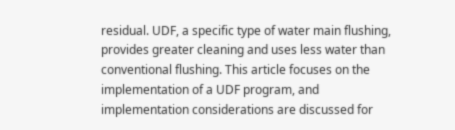residual. UDF, a specific type of water main flushing, provides greater cleaning and uses less water than conventional flushing. This article focuses on the implementation of a UDF program, and implementation considerations are discussed for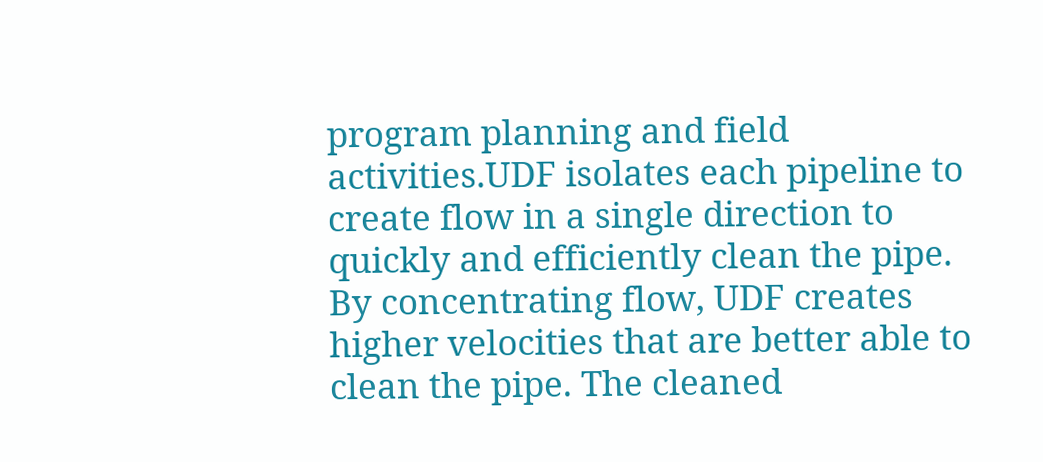program planning and field activities.UDF isolates each pipeline to create flow in a single direction to quickly and efficiently clean the pipe. By concentrating flow, UDF creates higher velocities that are better able to clean the pipe. The cleaned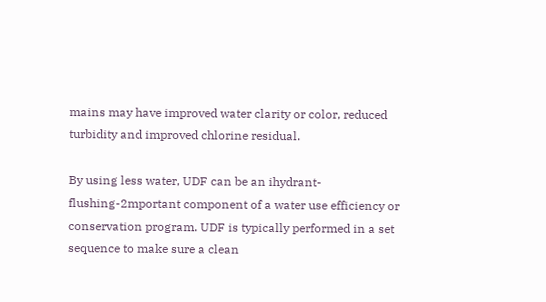mains may have improved water clarity or color, reduced turbidity and improved chlorine residual.

By using less water, UDF can be an ihydrant-flushing-2mportant component of a water use efficiency or conservation program. UDF is typically performed in a set sequence to make sure a clean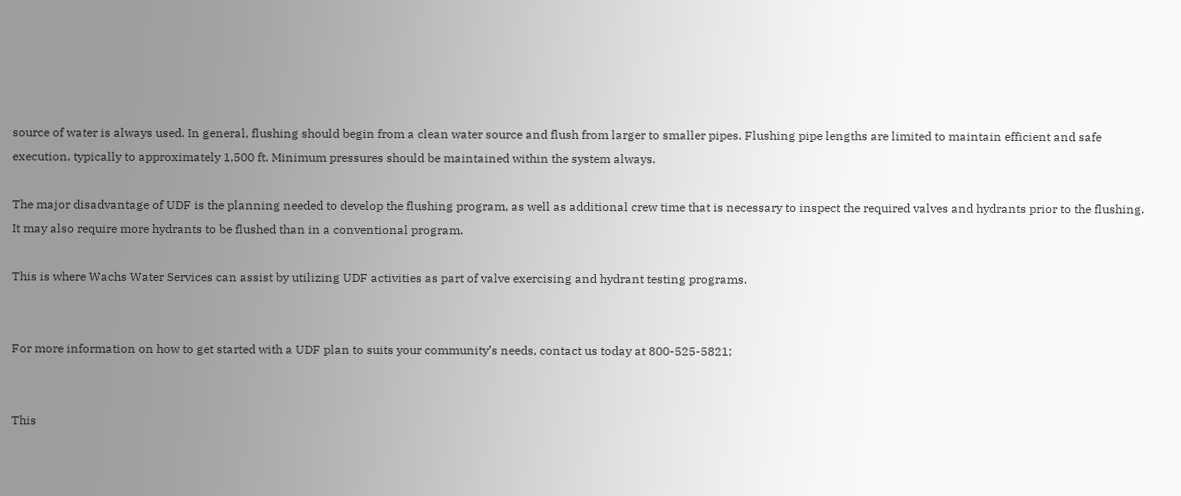source of water is always used. In general, flushing should begin from a clean water source and flush from larger to smaller pipes. Flushing pipe lengths are limited to maintain efficient and safe execution, typically to approximately 1,500 ft. Minimum pressures should be maintained within the system always.

The major disadvantage of UDF is the planning needed to develop the flushing program, as well as additional crew time that is necessary to inspect the required valves and hydrants prior to the flushing. It may also require more hydrants to be flushed than in a conventional program.

This is where Wachs Water Services can assist by utilizing UDF activities as part of valve exercising and hydrant testing programs.


For more information on how to get started with a UDF plan to suits your community’s needs, contact us today at 800-525-5821;


This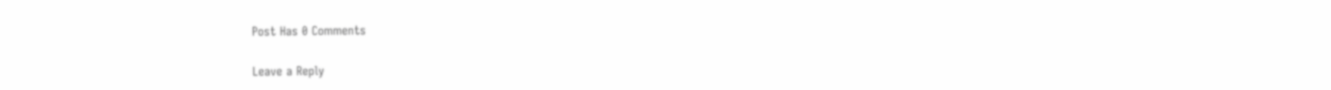Post Has 0 Comments

Leave a Reply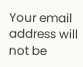Your email address will not be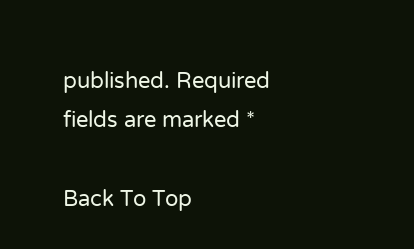published. Required fields are marked *

Back To Top